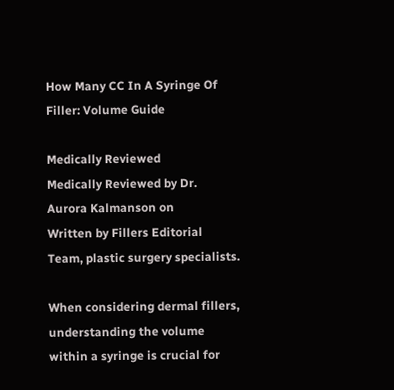How Many CC In A Syringe Of Filler: Volume Guide

Medically Reviewed
Medically Reviewed by Dr. Aurora Kalmanson on
Written by Fillers Editorial Team, plastic surgery specialists.

When considering dermal fillers, understanding the volume within a syringe is crucial for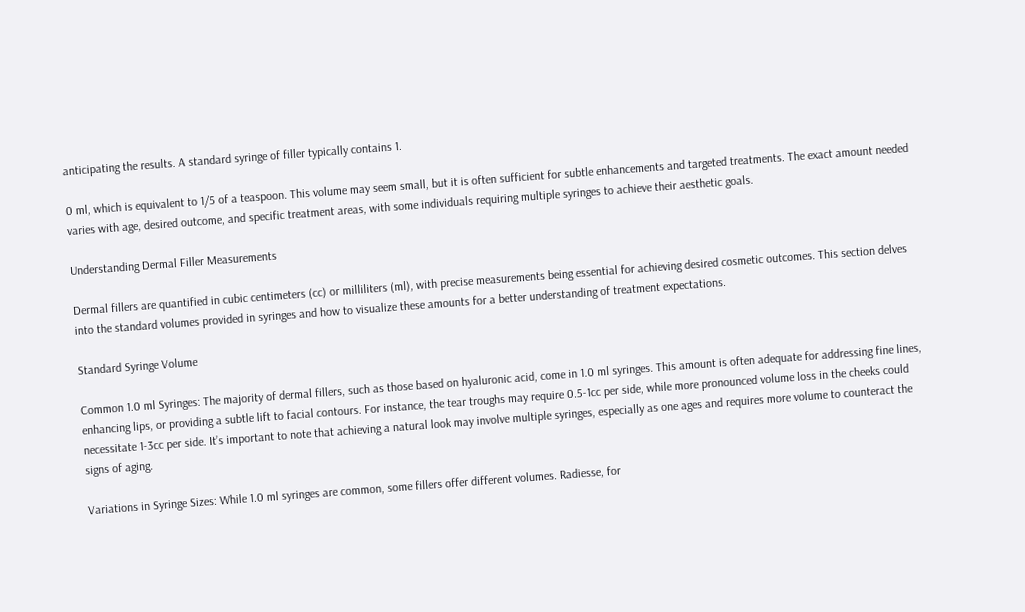anticipating the results. A standard syringe of filler typically contains 1.

0 ml, which is equivalent to 1/5 of a teaspoon. This volume may seem small, but it is often sufficient for subtle enhancements and targeted treatments. The exact amount needed varies with age, desired outcome, and specific treatment areas, with some individuals requiring multiple syringes to achieve their aesthetic goals.

Understanding Dermal Filler Measurements

Dermal fillers are quantified in cubic centimeters (cc) or milliliters (ml), with precise measurements being essential for achieving desired cosmetic outcomes. This section delves into the standard volumes provided in syringes and how to visualize these amounts for a better understanding of treatment expectations.

Standard Syringe Volume

Common 1.0 ml Syringes: The majority of dermal fillers, such as those based on hyaluronic acid, come in 1.0 ml syringes. This amount is often adequate for addressing fine lines, enhancing lips, or providing a subtle lift to facial contours. For instance, the tear troughs may require 0.5-1cc per side, while more pronounced volume loss in the cheeks could necessitate 1-3cc per side. It’s important to note that achieving a natural look may involve multiple syringes, especially as one ages and requires more volume to counteract the signs of aging.

Variations in Syringe Sizes: While 1.0 ml syringes are common, some fillers offer different volumes. Radiesse, for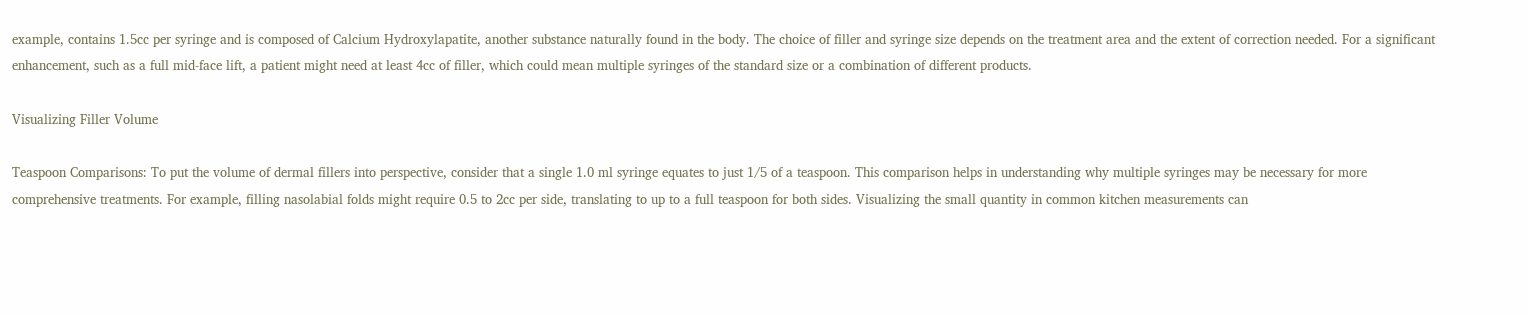example, contains 1.5cc per syringe and is composed of Calcium Hydroxylapatite, another substance naturally found in the body. The choice of filler and syringe size depends on the treatment area and the extent of correction needed. For a significant enhancement, such as a full mid-face lift, a patient might need at least 4cc of filler, which could mean multiple syringes of the standard size or a combination of different products.

Visualizing Filler Volume

Teaspoon Comparisons: To put the volume of dermal fillers into perspective, consider that a single 1.0 ml syringe equates to just 1/5 of a teaspoon. This comparison helps in understanding why multiple syringes may be necessary for more comprehensive treatments. For example, filling nasolabial folds might require 0.5 to 2cc per side, translating to up to a full teaspoon for both sides. Visualizing the small quantity in common kitchen measurements can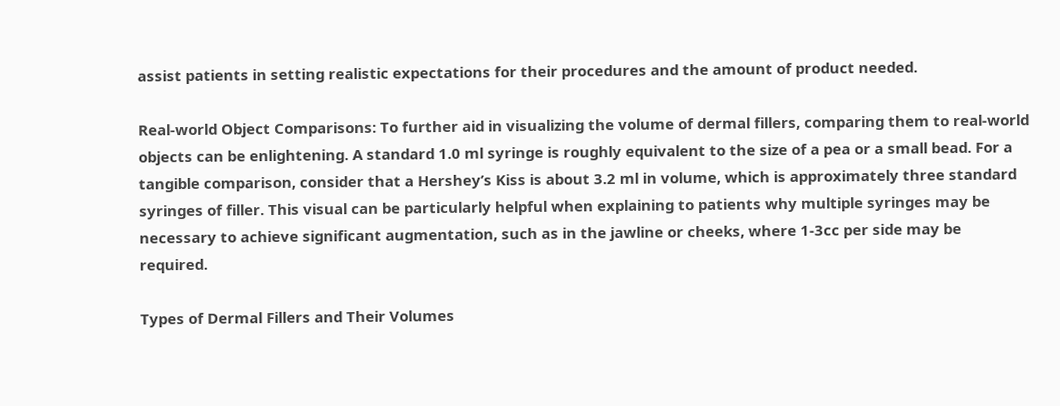assist patients in setting realistic expectations for their procedures and the amount of product needed.

Real-world Object Comparisons: To further aid in visualizing the volume of dermal fillers, comparing them to real-world objects can be enlightening. A standard 1.0 ml syringe is roughly equivalent to the size of a pea or a small bead. For a tangible comparison, consider that a Hershey’s Kiss is about 3.2 ml in volume, which is approximately three standard syringes of filler. This visual can be particularly helpful when explaining to patients why multiple syringes may be necessary to achieve significant augmentation, such as in the jawline or cheeks, where 1-3cc per side may be required.

Types of Dermal Fillers and Their Volumes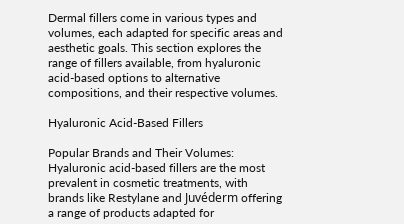Dermal fillers come in various types and volumes, each adapted for specific areas and aesthetic goals. This section explores the range of fillers available, from hyaluronic acid-based options to alternative compositions, and their respective volumes.

Hyaluronic Acid-Based Fillers

Popular Brands and Their Volumes: Hyaluronic acid-based fillers are the most prevalent in cosmetic treatments, with brands like Restylane and Juvéderm offering a range of products adapted for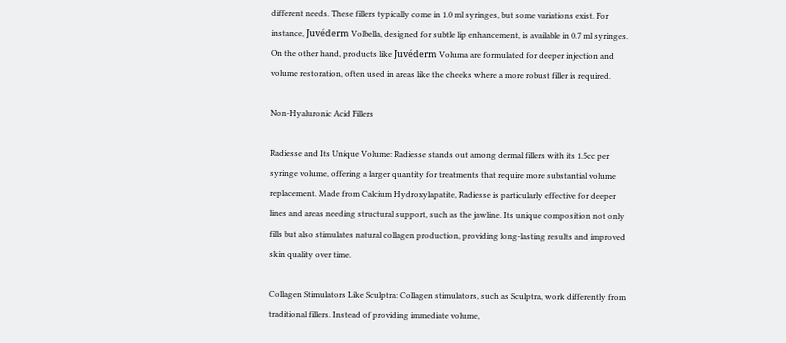different needs. These fillers typically come in 1.0 ml syringes, but some variations exist. For instance, Juvéderm Volbella, designed for subtle lip enhancement, is available in 0.7 ml syringes. On the other hand, products like Juvéderm Voluma are formulated for deeper injection and volume restoration, often used in areas like the cheeks where a more robust filler is required.

Non-Hyaluronic Acid Fillers

Radiesse and Its Unique Volume: Radiesse stands out among dermal fillers with its 1.5cc per syringe volume, offering a larger quantity for treatments that require more substantial volume replacement. Made from Calcium Hydroxylapatite, Radiesse is particularly effective for deeper lines and areas needing structural support, such as the jawline. Its unique composition not only fills but also stimulates natural collagen production, providing long-lasting results and improved skin quality over time.

Collagen Stimulators Like Sculptra: Collagen stimulators, such as Sculptra, work differently from traditional fillers. Instead of providing immediate volume,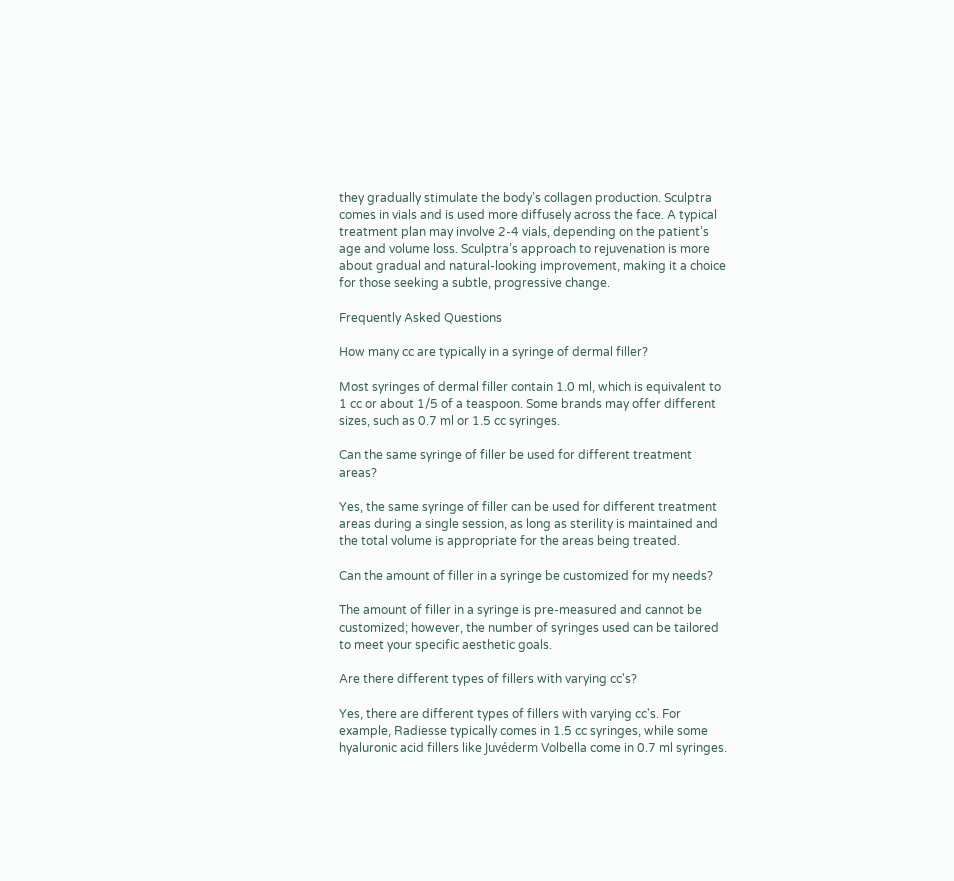they gradually stimulate the body’s collagen production. Sculptra comes in vials and is used more diffusely across the face. A typical treatment plan may involve 2-4 vials, depending on the patient’s age and volume loss. Sculptra’s approach to rejuvenation is more about gradual and natural-looking improvement, making it a choice for those seeking a subtle, progressive change.

Frequently Asked Questions

How many cc are typically in a syringe of dermal filler?

Most syringes of dermal filler contain 1.0 ml, which is equivalent to 1 cc or about 1/5 of a teaspoon. Some brands may offer different sizes, such as 0.7 ml or 1.5 cc syringes.

Can the same syringe of filler be used for different treatment areas?

Yes, the same syringe of filler can be used for different treatment areas during a single session, as long as sterility is maintained and the total volume is appropriate for the areas being treated.

Can the amount of filler in a syringe be customized for my needs?

The amount of filler in a syringe is pre-measured and cannot be customized; however, the number of syringes used can be tailored to meet your specific aesthetic goals.

Are there different types of fillers with varying cc's?

Yes, there are different types of fillers with varying cc's. For example, Radiesse typically comes in 1.5 cc syringes, while some hyaluronic acid fillers like Juvéderm Volbella come in 0.7 ml syringes.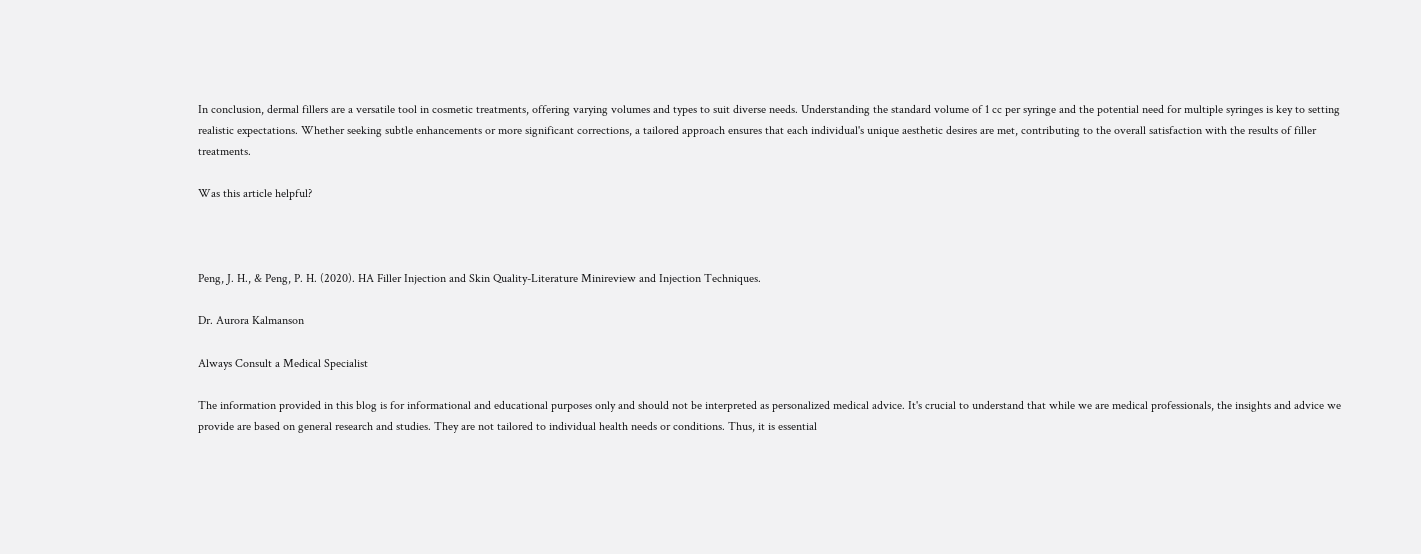In conclusion, dermal fillers are a versatile tool in cosmetic treatments, offering varying volumes and types to suit diverse needs. Understanding the standard volume of 1 cc per syringe and the potential need for multiple syringes is key to setting realistic expectations. Whether seeking subtle enhancements or more significant corrections, a tailored approach ensures that each individual's unique aesthetic desires are met, contributing to the overall satisfaction with the results of filler treatments.

Was this article helpful?



Peng, J. H., & Peng, P. H. (2020). HA Filler Injection and Skin Quality-Literature Minireview and Injection Techniques.

Dr. Aurora Kalmanson

Always Consult a Medical Specialist

The information provided in this blog is for informational and educational purposes only and should not be interpreted as personalized medical advice. It's crucial to understand that while we are medical professionals, the insights and advice we provide are based on general research and studies. They are not tailored to individual health needs or conditions. Thus, it is essential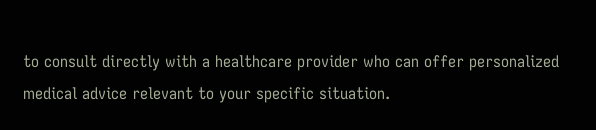to consult directly with a healthcare provider who can offer personalized medical advice relevant to your specific situation.